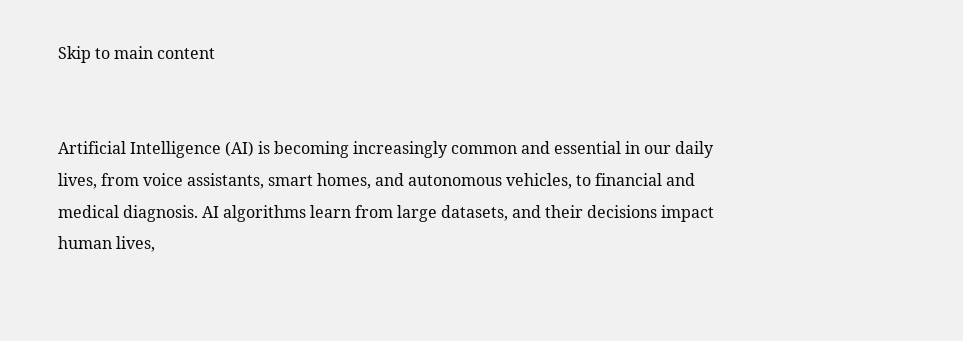Skip to main content


Artificial Intelligence (AI) is becoming increasingly common and essential in our daily lives, from voice assistants, smart homes, and autonomous vehicles, to financial and medical diagnosis. AI algorithms learn from large datasets, and their decisions impact human lives,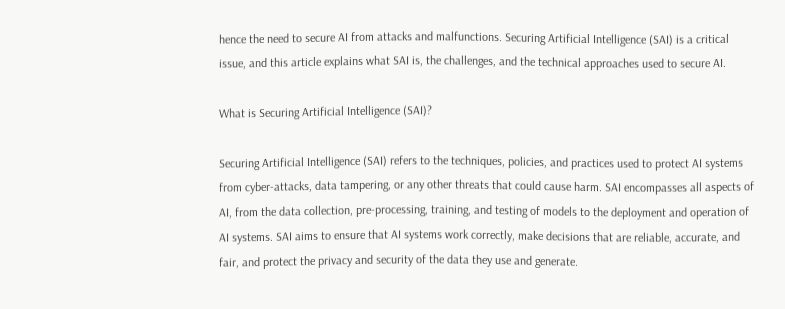hence the need to secure AI from attacks and malfunctions. Securing Artificial Intelligence (SAI) is a critical issue, and this article explains what SAI is, the challenges, and the technical approaches used to secure AI.

What is Securing Artificial Intelligence (SAI)?

Securing Artificial Intelligence (SAI) refers to the techniques, policies, and practices used to protect AI systems from cyber-attacks, data tampering, or any other threats that could cause harm. SAI encompasses all aspects of AI, from the data collection, pre-processing, training, and testing of models to the deployment and operation of AI systems. SAI aims to ensure that AI systems work correctly, make decisions that are reliable, accurate, and fair, and protect the privacy and security of the data they use and generate.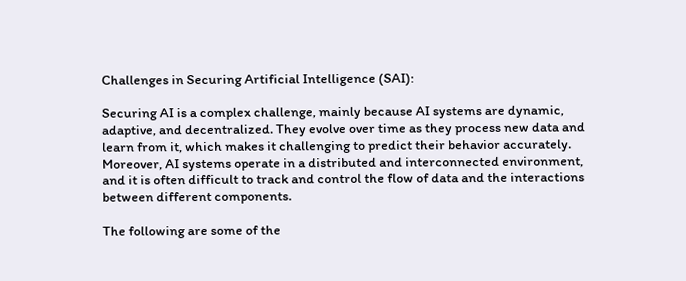Challenges in Securing Artificial Intelligence (SAI):

Securing AI is a complex challenge, mainly because AI systems are dynamic, adaptive, and decentralized. They evolve over time as they process new data and learn from it, which makes it challenging to predict their behavior accurately. Moreover, AI systems operate in a distributed and interconnected environment, and it is often difficult to track and control the flow of data and the interactions between different components.

The following are some of the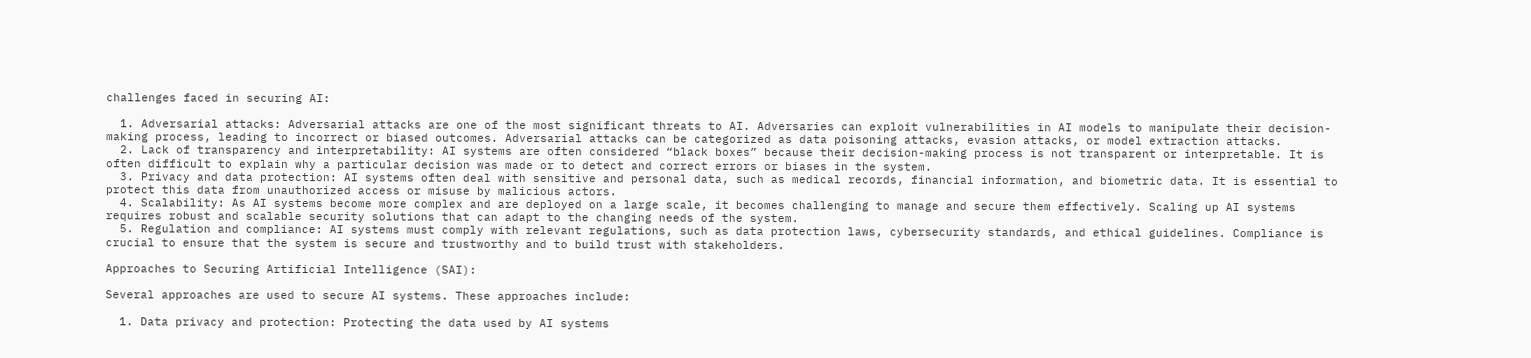challenges faced in securing AI:

  1. Adversarial attacks: Adversarial attacks are one of the most significant threats to AI. Adversaries can exploit vulnerabilities in AI models to manipulate their decision-making process, leading to incorrect or biased outcomes. Adversarial attacks can be categorized as data poisoning attacks, evasion attacks, or model extraction attacks.
  2. Lack of transparency and interpretability: AI systems are often considered “black boxes” because their decision-making process is not transparent or interpretable. It is often difficult to explain why a particular decision was made or to detect and correct errors or biases in the system.
  3. Privacy and data protection: AI systems often deal with sensitive and personal data, such as medical records, financial information, and biometric data. It is essential to protect this data from unauthorized access or misuse by malicious actors.
  4. Scalability: As AI systems become more complex and are deployed on a large scale, it becomes challenging to manage and secure them effectively. Scaling up AI systems requires robust and scalable security solutions that can adapt to the changing needs of the system.
  5. Regulation and compliance: AI systems must comply with relevant regulations, such as data protection laws, cybersecurity standards, and ethical guidelines. Compliance is crucial to ensure that the system is secure and trustworthy and to build trust with stakeholders.

Approaches to Securing Artificial Intelligence (SAI):

Several approaches are used to secure AI systems. These approaches include:

  1. Data privacy and protection: Protecting the data used by AI systems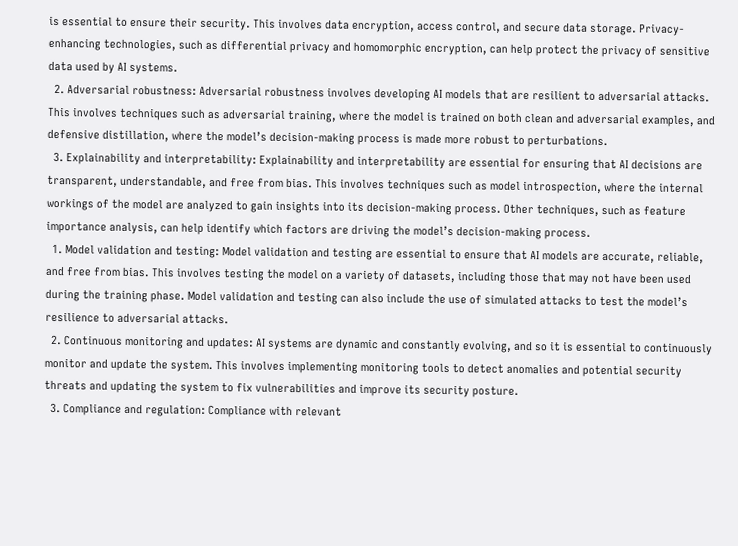is essential to ensure their security. This involves data encryption, access control, and secure data storage. Privacy-enhancing technologies, such as differential privacy and homomorphic encryption, can help protect the privacy of sensitive data used by AI systems.
  2. Adversarial robustness: Adversarial robustness involves developing AI models that are resilient to adversarial attacks. This involves techniques such as adversarial training, where the model is trained on both clean and adversarial examples, and defensive distillation, where the model’s decision-making process is made more robust to perturbations.
  3. Explainability and interpretability: Explainability and interpretability are essential for ensuring that AI decisions are transparent, understandable, and free from bias. This involves techniques such as model introspection, where the internal workings of the model are analyzed to gain insights into its decision-making process. Other techniques, such as feature importance analysis, can help identify which factors are driving the model’s decision-making process.
  1. Model validation and testing: Model validation and testing are essential to ensure that AI models are accurate, reliable, and free from bias. This involves testing the model on a variety of datasets, including those that may not have been used during the training phase. Model validation and testing can also include the use of simulated attacks to test the model’s resilience to adversarial attacks.
  2. Continuous monitoring and updates: AI systems are dynamic and constantly evolving, and so it is essential to continuously monitor and update the system. This involves implementing monitoring tools to detect anomalies and potential security threats and updating the system to fix vulnerabilities and improve its security posture.
  3. Compliance and regulation: Compliance with relevant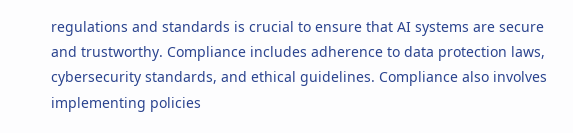regulations and standards is crucial to ensure that AI systems are secure and trustworthy. Compliance includes adherence to data protection laws, cybersecurity standards, and ethical guidelines. Compliance also involves implementing policies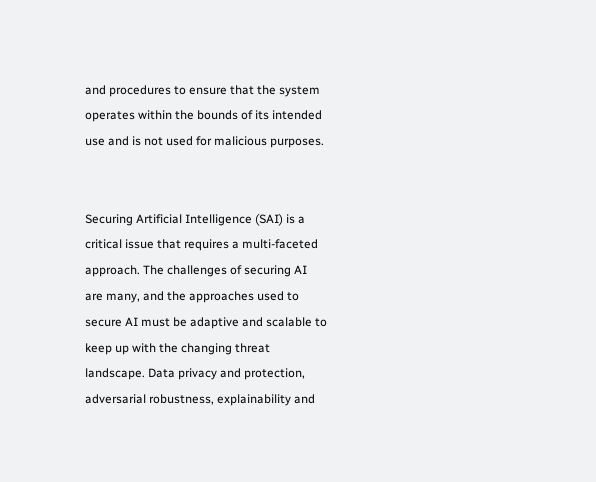and procedures to ensure that the system operates within the bounds of its intended use and is not used for malicious purposes.


Securing Artificial Intelligence (SAI) is a critical issue that requires a multi-faceted approach. The challenges of securing AI are many, and the approaches used to secure AI must be adaptive and scalable to keep up with the changing threat landscape. Data privacy and protection, adversarial robustness, explainability and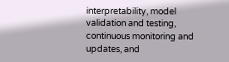interpretability, model validation and testing, continuous monitoring and updates, and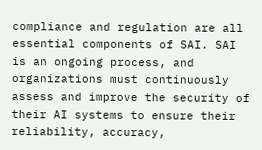compliance and regulation are all essential components of SAI. SAI is an ongoing process, and organizations must continuously assess and improve the security of their AI systems to ensure their reliability, accuracy,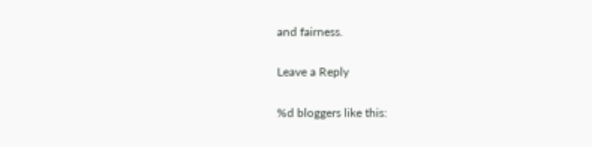and fairness.

Leave a Reply

%d bloggers like this: